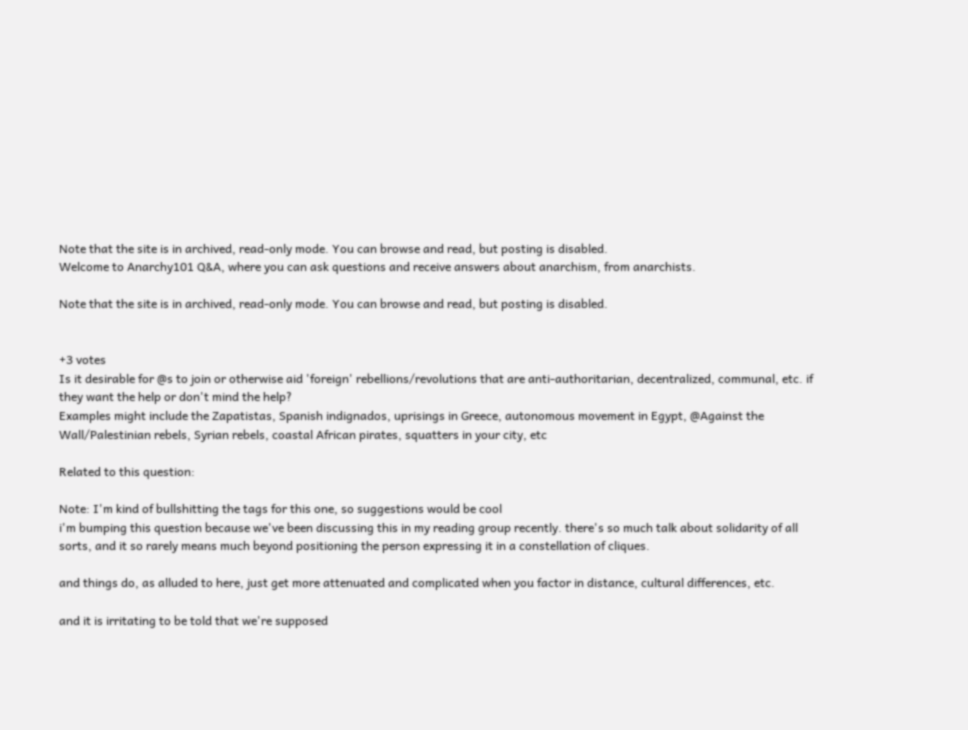Note that the site is in archived, read-only mode. You can browse and read, but posting is disabled.
Welcome to Anarchy101 Q&A, where you can ask questions and receive answers about anarchism, from anarchists.

Note that the site is in archived, read-only mode. You can browse and read, but posting is disabled.


+3 votes
Is it desirable for @s to join or otherwise aid 'foreign' rebellions/revolutions that are anti-authoritarian, decentralized, communal, etc. if they want the help or don't mind the help?
Examples might include the Zapatistas, Spanish indignados, uprisings in Greece, autonomous movement in Egypt, @Against the Wall/Palestinian rebels, Syrian rebels, coastal African pirates, squatters in your city, etc

Related to this question:

Note: I'm kind of bullshitting the tags for this one, so suggestions would be cool
i'm bumping this question because we've been discussing this in my reading group recently. there's so much talk about solidarity of all sorts, and it so rarely means much beyond positioning the person expressing it in a constellation of cliques.

and things do, as alluded to here, just get more attenuated and complicated when you factor in distance, cultural differences, etc.

and it is irritating to be told that we're supposed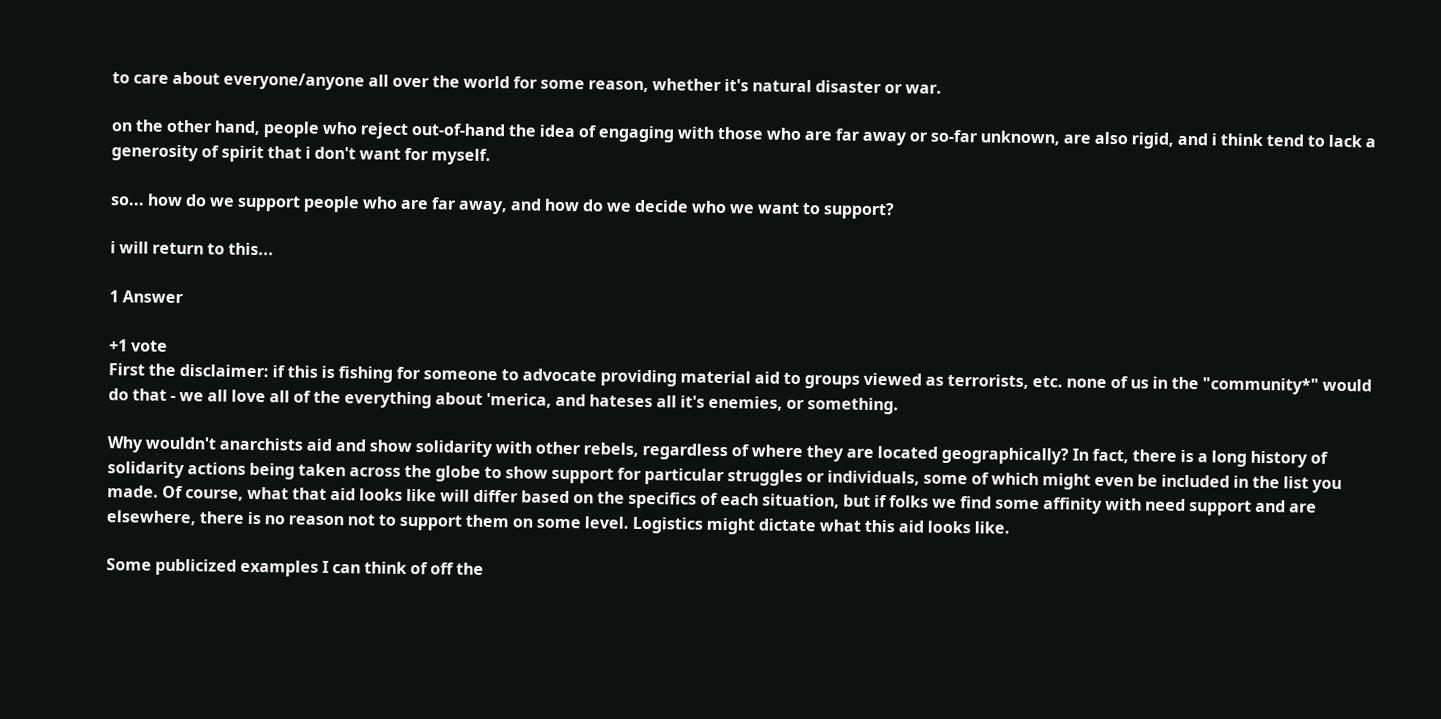to care about everyone/anyone all over the world for some reason, whether it's natural disaster or war.

on the other hand, people who reject out-of-hand the idea of engaging with those who are far away or so-far unknown, are also rigid, and i think tend to lack a generosity of spirit that i don't want for myself.

so... how do we support people who are far away, and how do we decide who we want to support?

i will return to this...

1 Answer

+1 vote
First the disclaimer: if this is fishing for someone to advocate providing material aid to groups viewed as terrorists, etc. none of us in the "community*" would do that - we all love all of the everything about 'merica, and hateses all it's enemies, or something.

Why wouldn't anarchists aid and show solidarity with other rebels, regardless of where they are located geographically? In fact, there is a long history of solidarity actions being taken across the globe to show support for particular struggles or individuals, some of which might even be included in the list you made. Of course, what that aid looks like will differ based on the specifics of each situation, but if folks we find some affinity with need support and are elsewhere, there is no reason not to support them on some level. Logistics might dictate what this aid looks like.

Some publicized examples I can think of off the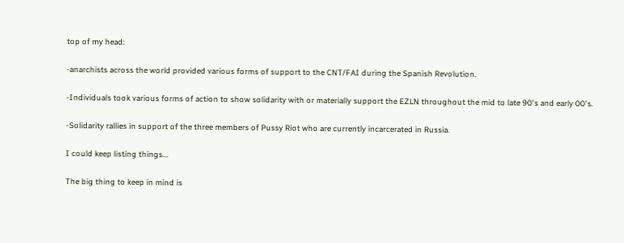top of my head:

-anarchists across the world provided various forms of support to the CNT/FAI during the Spanish Revolution.

-Individuals took various forms of action to show solidarity with or materially support the EZLN throughout the mid to late 90's and early 00's.

-Solidarity rallies in support of the three members of Pussy Riot who are currently incarcerated in Russia.

I could keep listing things...

The big thing to keep in mind is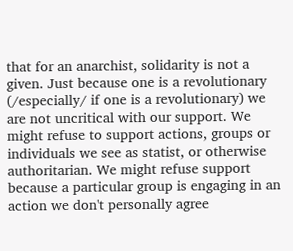that for an anarchist, solidarity is not a given. Just because one is a revolutionary (/especially/ if one is a revolutionary) we are not uncritical with our support. We might refuse to support actions, groups or individuals we see as statist, or otherwise authoritarian. We might refuse support because a particular group is engaging in an action we don't personally agree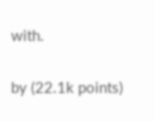with.

by (22.1k points)